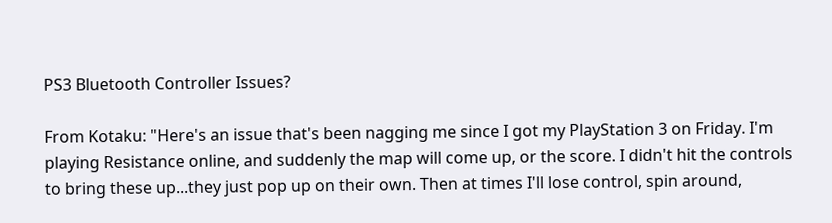PS3 Bluetooth Controller Issues?

From Kotaku: "Here's an issue that's been nagging me since I got my PlayStation 3 on Friday. I'm playing Resistance online, and suddenly the map will come up, or the score. I didn't hit the controls to bring these up...they just pop up on their own. Then at times I'll lose control, spin around,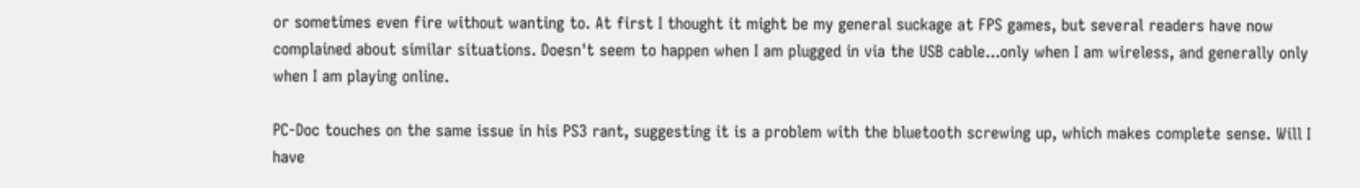or sometimes even fire without wanting to. At first I thought it might be my general suckage at FPS games, but several readers have now complained about similar situations. Doesn't seem to happen when I am plugged in via the USB cable...only when I am wireless, and generally only when I am playing online.

PC-Doc touches on the same issue in his PS3 rant, suggesting it is a problem with the bluetooth screwing up, which makes complete sense. Will I have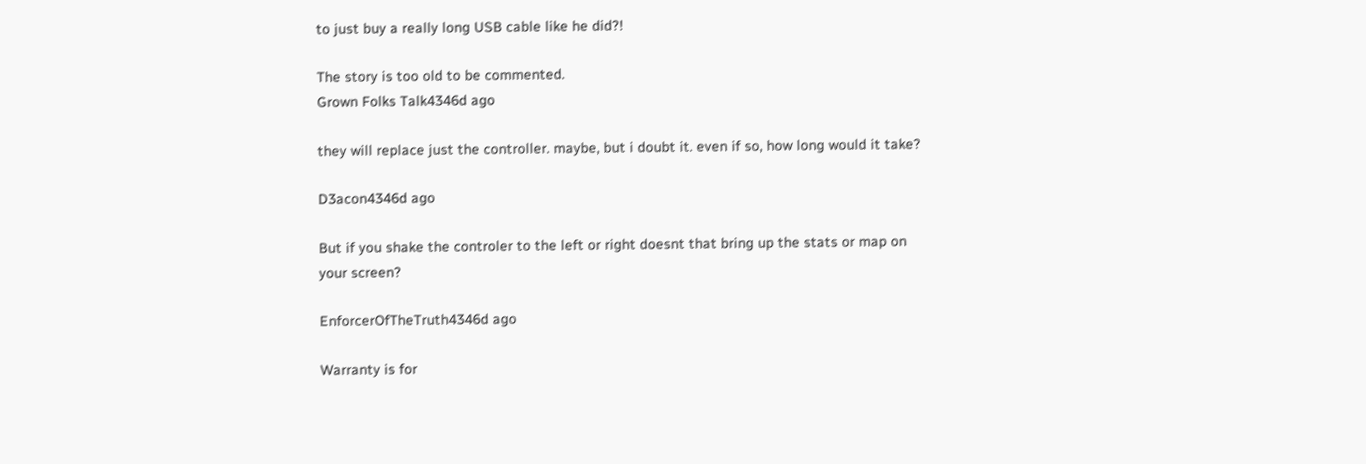to just buy a really long USB cable like he did?!

The story is too old to be commented.
Grown Folks Talk4346d ago

they will replace just the controller. maybe, but i doubt it. even if so, how long would it take?

D3acon4346d ago

But if you shake the controler to the left or right doesnt that bring up the stats or map on your screen?

EnforcerOfTheTruth4346d ago

Warranty is for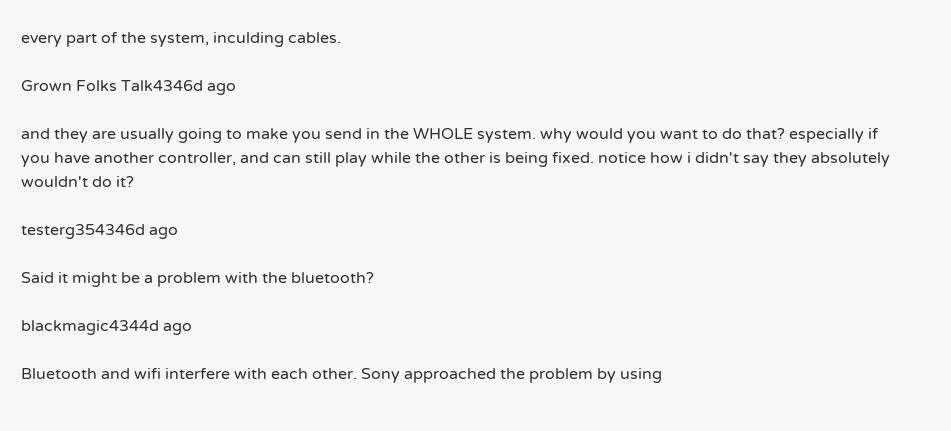every part of the system, inculding cables.

Grown Folks Talk4346d ago

and they are usually going to make you send in the WHOLE system. why would you want to do that? especially if you have another controller, and can still play while the other is being fixed. notice how i didn't say they absolutely wouldn't do it?

testerg354346d ago

Said it might be a problem with the bluetooth?

blackmagic4344d ago

Bluetooth and wifi interfere with each other. Sony approached the problem by using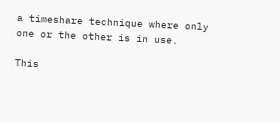a timeshare technique where only one or the other is in use.

This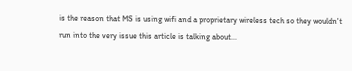is the reason that MS is using wifi and a proprietary wireless tech so they wouldn't run into the very issue this article is talking about...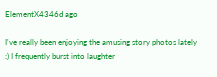ElementX4346d ago

I've really been enjoying the amusing story photos lately :) I frequently burst into laughter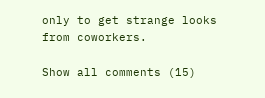only to get strange looks from coworkers.

Show all comments (15)